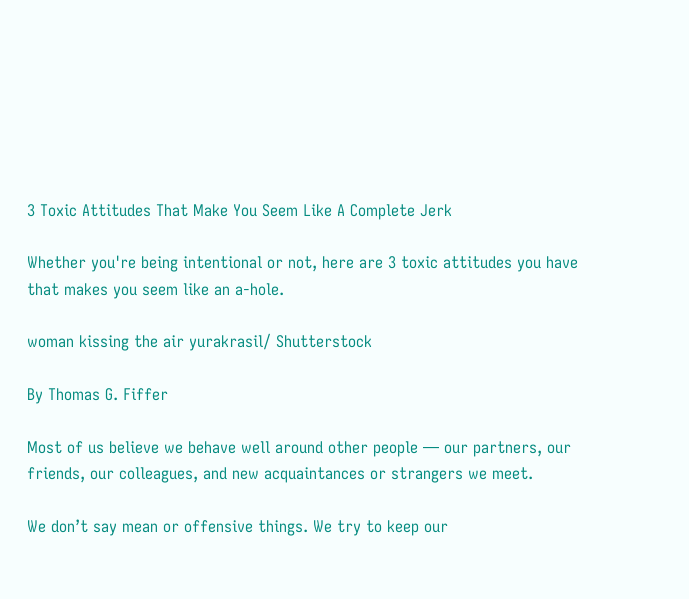3 Toxic Attitudes That Make You Seem Like A Complete Jerk

Whether you're being intentional or not, here are 3 toxic attitudes you have that makes you seem like an a-hole.

woman kissing the air yurakrasil/ Shutterstock

By Thomas G. Fiffer

Most of us believe we behave well around other people — our partners, our friends, our colleagues, and new acquaintances or strangers we meet.

We don’t say mean or offensive things. We try to keep our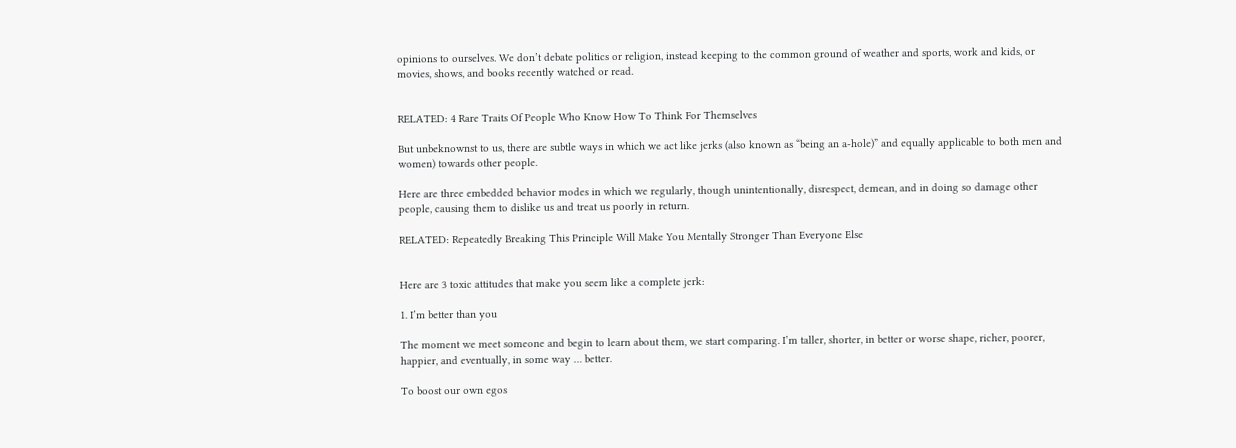opinions to ourselves. We don’t debate politics or religion, instead keeping to the common ground of weather and sports, work and kids, or movies, shows, and books recently watched or read.


RELATED: 4 Rare Traits Of People Who Know How To Think For Themselves

But unbeknownst to us, there are subtle ways in which we act like jerks (also known as “being an a-hole)” and equally applicable to both men and women) towards other people.

Here are three embedded behavior modes in which we regularly, though unintentionally, disrespect, demean, and in doing so damage other people, causing them to dislike us and treat us poorly in return.

RELATED: Repeatedly Breaking This Principle Will Make You Mentally Stronger Than Everyone Else


Here are 3 toxic attitudes that make you seem like a complete jerk:

1. I’m better than you

The moment we meet someone and begin to learn about them, we start comparing. I’m taller, shorter, in better or worse shape, richer, poorer, happier, and eventually, in some way … better.

To boost our own egos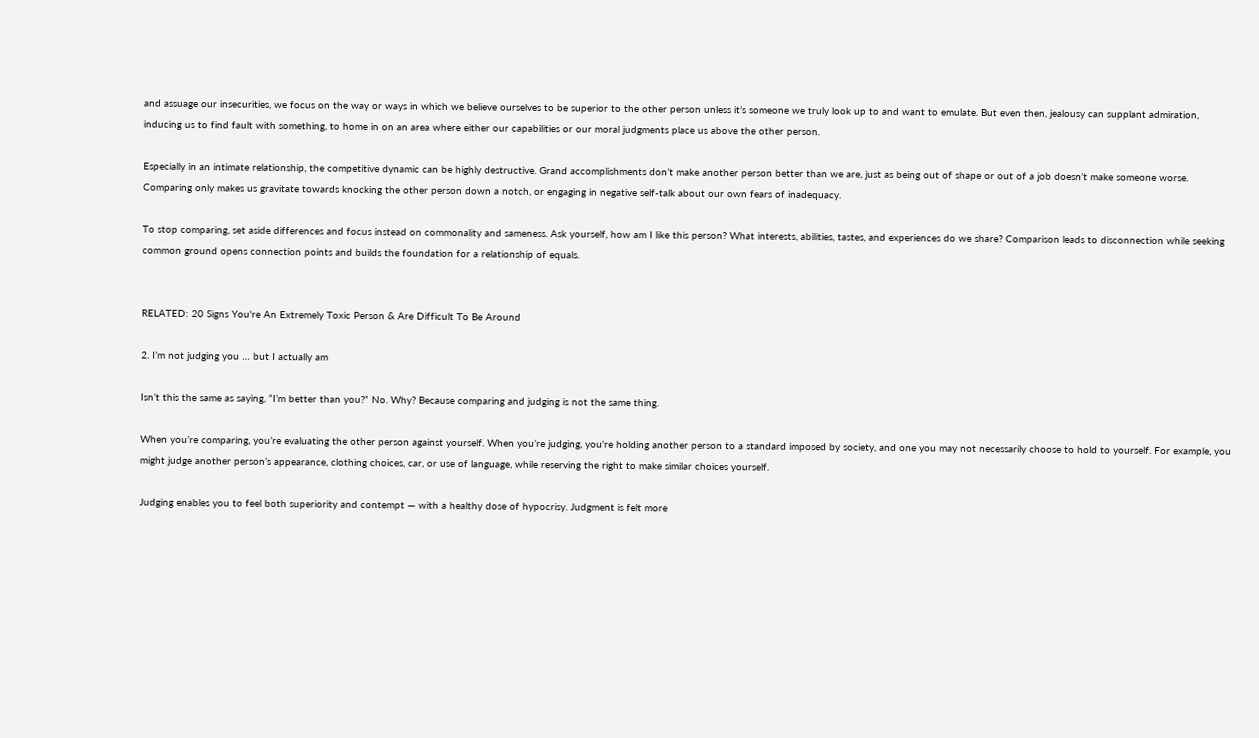and assuage our insecurities, we focus on the way or ways in which we believe ourselves to be superior to the other person unless it’s someone we truly look up to and want to emulate. But even then, jealousy can supplant admiration, inducing us to find fault with something, to home in on an area where either our capabilities or our moral judgments place us above the other person.

Especially in an intimate relationship, the competitive dynamic can be highly destructive. Grand accomplishments don’t make another person better than we are, just as being out of shape or out of a job doesn’t make someone worse. Comparing only makes us gravitate towards knocking the other person down a notch, or engaging in negative self-talk about our own fears of inadequacy.

To stop comparing, set aside differences and focus instead on commonality and sameness. Ask yourself, how am I like this person? What interests, abilities, tastes, and experiences do we share? Comparison leads to disconnection while seeking common ground opens connection points and builds the foundation for a relationship of equals.


RELATED: 20 Signs You're An Extremely Toxic Person & Are Difficult To Be Around

2. I’m not judging you … but I actually am

Isn’t this the same as saying, “I’m better than you?” No. Why? Because comparing and judging is not the same thing.

When you’re comparing, you’re evaluating the other person against yourself. When you’re judging, you're holding another person to a standard imposed by society, and one you may not necessarily choose to hold to yourself. For example, you might judge another person’s appearance, clothing choices, car, or use of language, while reserving the right to make similar choices yourself.

Judging enables you to feel both superiority and contempt — with a healthy dose of hypocrisy. Judgment is felt more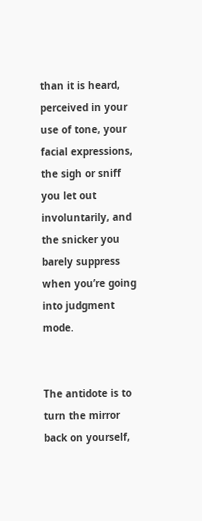than it is heard, perceived in your use of tone, your facial expressions, the sigh or sniff you let out involuntarily, and the snicker you barely suppress when you’re going into judgment mode.


The antidote is to turn the mirror back on yourself,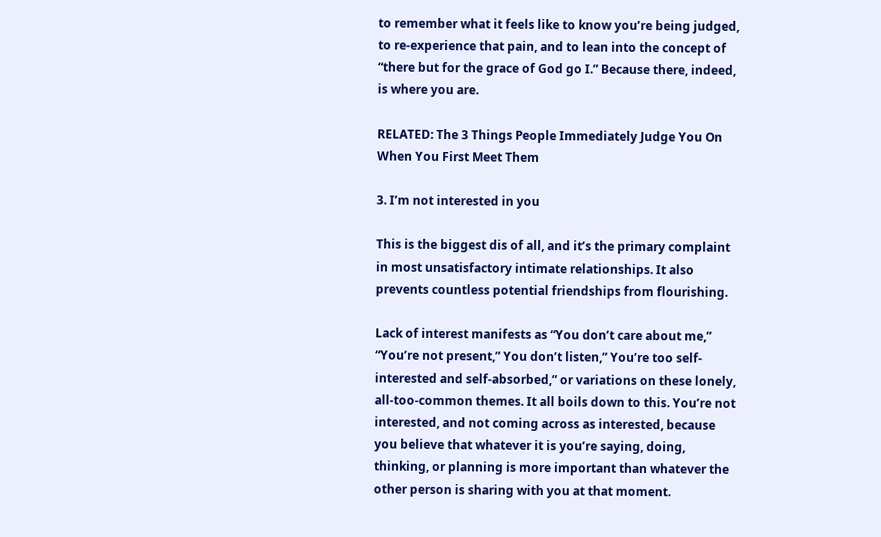to remember what it feels like to know you’re being judged, to re-experience that pain, and to lean into the concept of “there but for the grace of God go I.” Because there, indeed, is where you are.

RELATED: The 3 Things People Immediately Judge You On When You First Meet Them

3. I’m not interested in you

This is the biggest dis of all, and it’s the primary complaint in most unsatisfactory intimate relationships. It also prevents countless potential friendships from flourishing.

Lack of interest manifests as “You don’t care about me,” “You’re not present,” You don’t listen,” You’re too self-interested and self-absorbed,” or variations on these lonely, all-too-common themes. It all boils down to this. You’re not interested, and not coming across as interested, because you believe that whatever it is you’re saying, doing, thinking, or planning is more important than whatever the other person is sharing with you at that moment.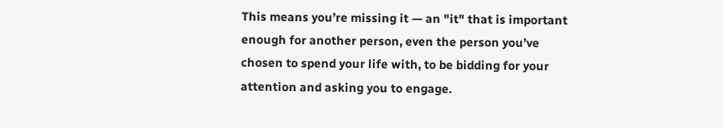This means you’re missing it — an "it" that is important enough for another person, even the person you’ve chosen to spend your life with, to be bidding for your attention and asking you to engage.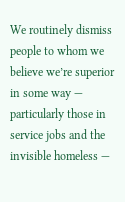We routinely dismiss people to whom we believe we’re superior in some way — particularly those in service jobs and the invisible homeless —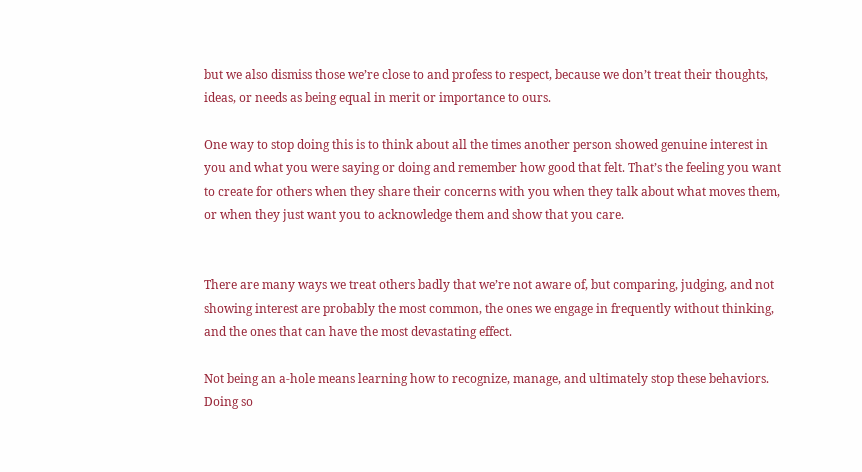but we also dismiss those we’re close to and profess to respect, because we don’t treat their thoughts, ideas, or needs as being equal in merit or importance to ours.

One way to stop doing this is to think about all the times another person showed genuine interest in you and what you were saying or doing and remember how good that felt. That’s the feeling you want to create for others when they share their concerns with you when they talk about what moves them, or when they just want you to acknowledge them and show that you care.


There are many ways we treat others badly that we’re not aware of, but comparing, judging, and not showing interest are probably the most common, the ones we engage in frequently without thinking, and the ones that can have the most devastating effect.

Not being an a-hole means learning how to recognize, manage, and ultimately stop these behaviors. Doing so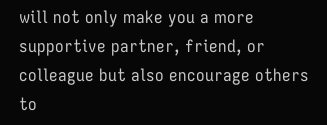will not only make you a more supportive partner, friend, or colleague but also encourage others to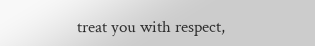treat you with respect,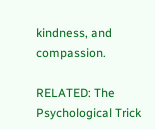kindness, and compassion.

RELATED: The Psychological Trick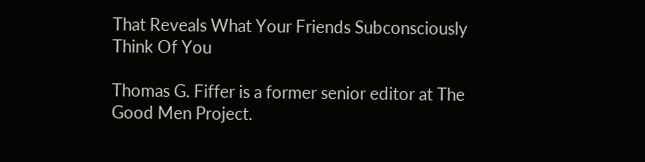That Reveals What Your Friends Subconsciously Think Of You

Thomas G. Fiffer is a former senior editor at The Good Men Project.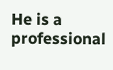He is a professional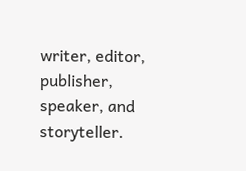writer, editor, publisher, speaker, and storyteller.